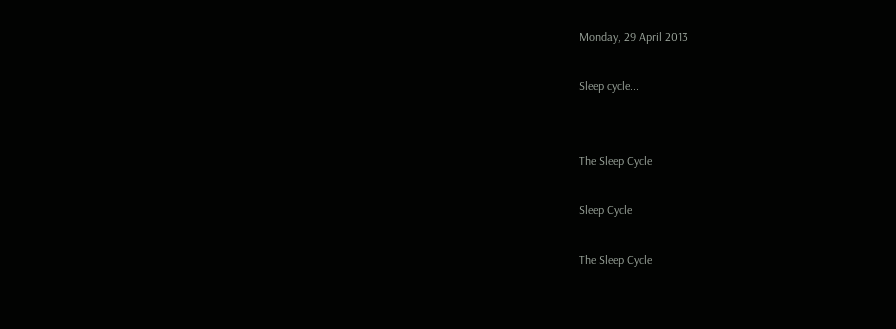Monday, 29 April 2013

Sleep cycle...


The Sleep Cycle

Sleep Cycle

The Sleep Cycle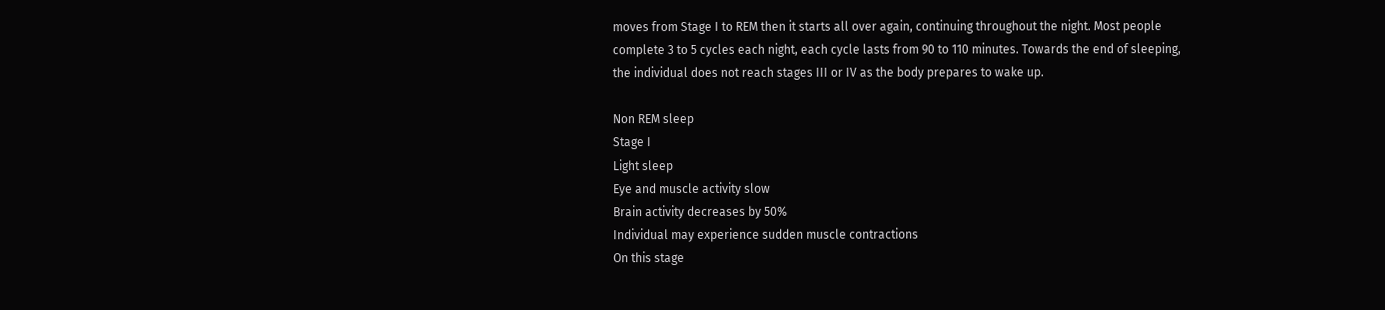moves from Stage I to REM then it starts all over again, continuing throughout the night. Most people complete 3 to 5 cycles each night, each cycle lasts from 90 to 110 minutes. Towards the end of sleeping, the individual does not reach stages III or IV as the body prepares to wake up.

Non REM sleep
Stage I
Light sleep
Eye and muscle activity slow
Brain activity decreases by 50%
Individual may experience sudden muscle contractions
On this stage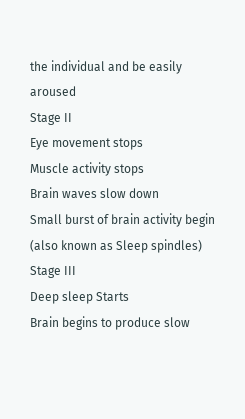the individual and be easily aroused
Stage II
Eye movement stops
Muscle activity stops
Brain waves slow down
Small burst of brain activity begin (also known as Sleep spindles)
Stage III
Deep sleep Starts
Brain begins to produce slow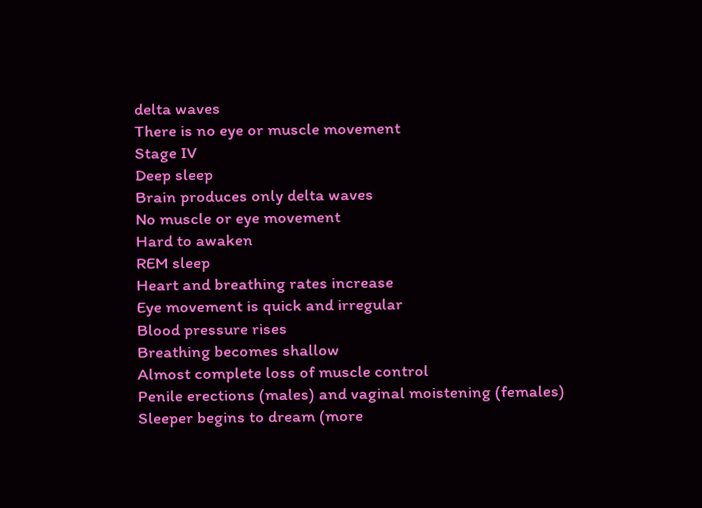delta waves
There is no eye or muscle movement
Stage IV
Deep sleep
Brain produces only delta waves
No muscle or eye movement
Hard to awaken
REM sleep
Heart and breathing rates increase
Eye movement is quick and irregular
Blood pressure rises
Breathing becomes shallow
Almost complete loss of muscle control
Penile erections (males) and vaginal moistening (females)
Sleeper begins to dream (more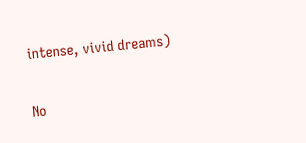intense, vivid dreams)

No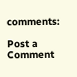comments:

Post a Comment